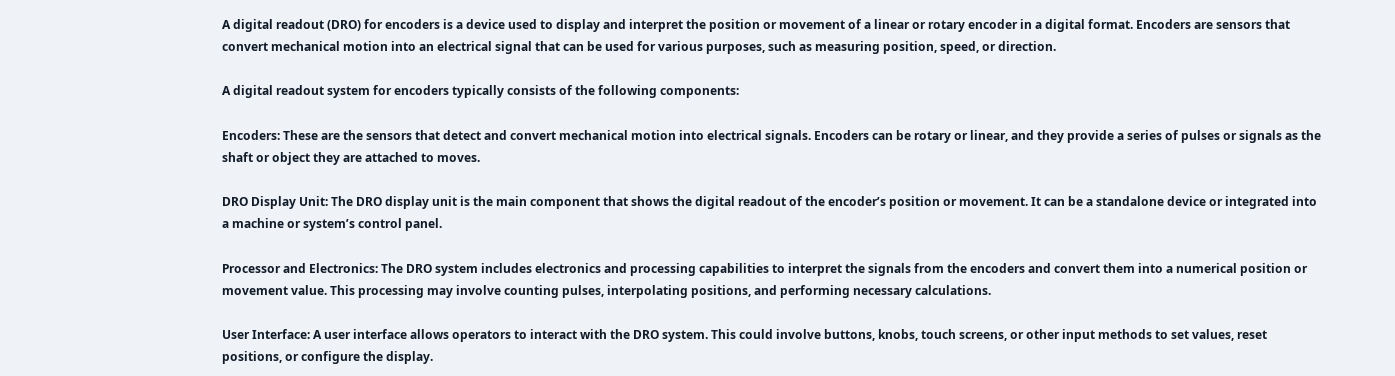A digital readout (DRO) for encoders is a device used to display and interpret the position or movement of a linear or rotary encoder in a digital format. Encoders are sensors that convert mechanical motion into an electrical signal that can be used for various purposes, such as measuring position, speed, or direction.

A digital readout system for encoders typically consists of the following components:

Encoders: These are the sensors that detect and convert mechanical motion into electrical signals. Encoders can be rotary or linear, and they provide a series of pulses or signals as the shaft or object they are attached to moves.

DRO Display Unit: The DRO display unit is the main component that shows the digital readout of the encoder’s position or movement. It can be a standalone device or integrated into a machine or system’s control panel.

Processor and Electronics: The DRO system includes electronics and processing capabilities to interpret the signals from the encoders and convert them into a numerical position or movement value. This processing may involve counting pulses, interpolating positions, and performing necessary calculations.

User Interface: A user interface allows operators to interact with the DRO system. This could involve buttons, knobs, touch screens, or other input methods to set values, reset positions, or configure the display.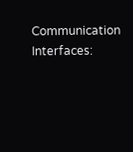Communication Interfaces: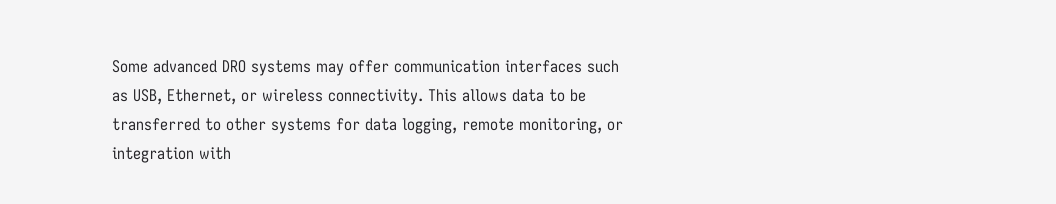Some advanced DRO systems may offer communication interfaces such as USB, Ethernet, or wireless connectivity. This allows data to be transferred to other systems for data logging, remote monitoring, or integration with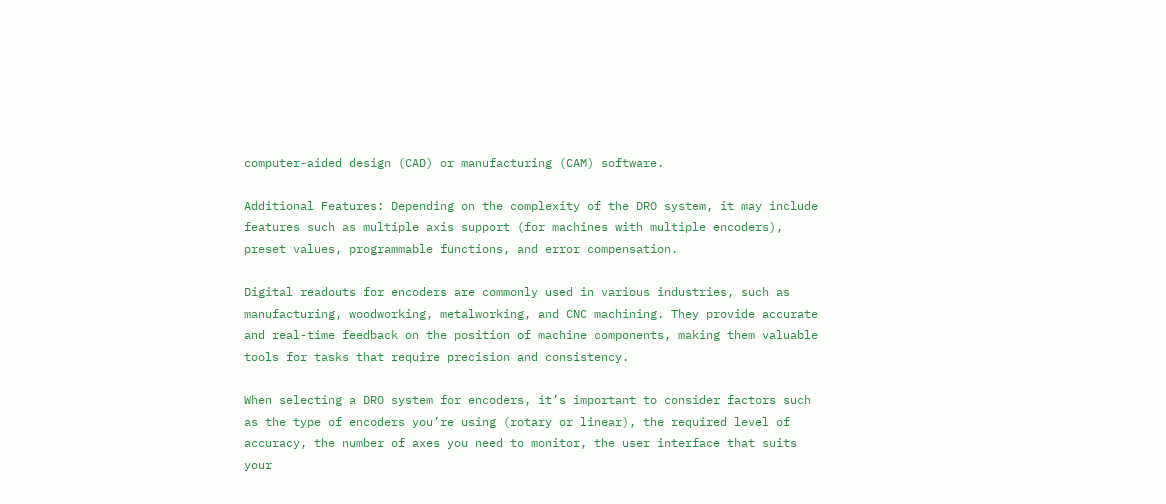computer-aided design (CAD) or manufacturing (CAM) software.

Additional Features: Depending on the complexity of the DRO system, it may include features such as multiple axis support (for machines with multiple encoders), preset values, programmable functions, and error compensation.

Digital readouts for encoders are commonly used in various industries, such as manufacturing, woodworking, metalworking, and CNC machining. They provide accurate and real-time feedback on the position of machine components, making them valuable tools for tasks that require precision and consistency.

When selecting a DRO system for encoders, it’s important to consider factors such as the type of encoders you’re using (rotary or linear), the required level of accuracy, the number of axes you need to monitor, the user interface that suits your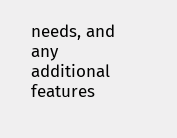needs, and any additional features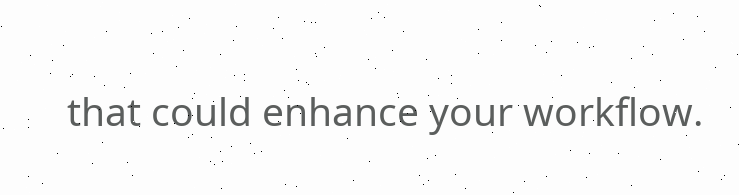that could enhance your workflow.